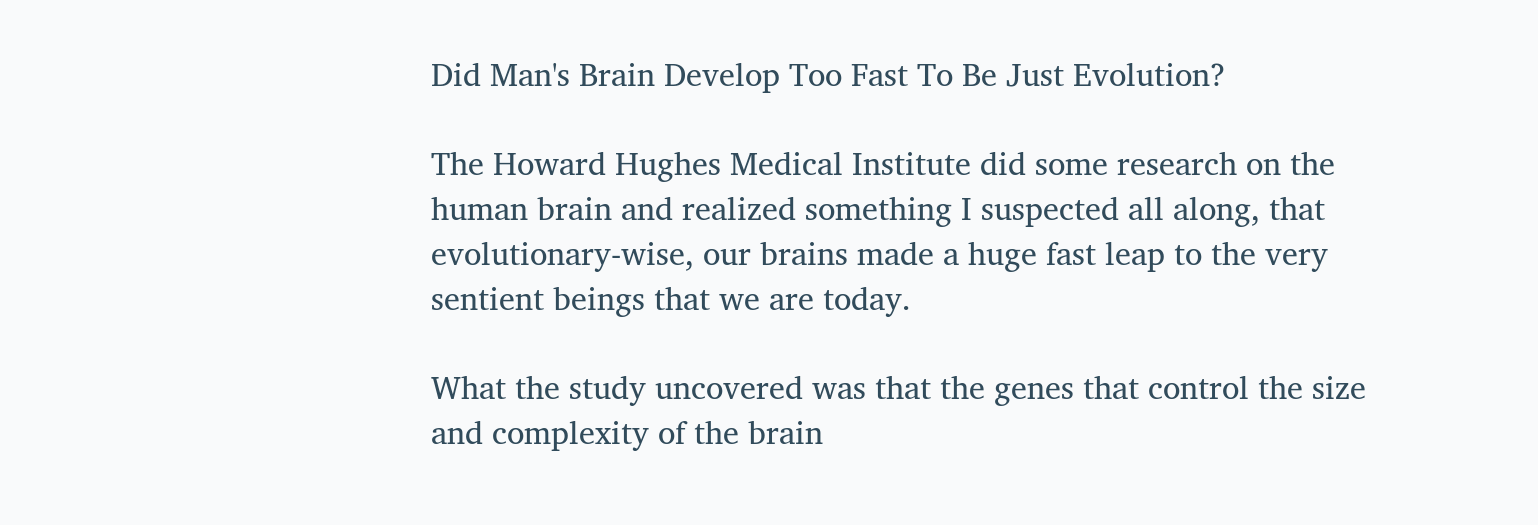Did Man's Brain Develop Too Fast To Be Just Evolution?

The Howard Hughes Medical Institute did some research on the human brain and realized something I suspected all along, that evolutionary-wise, our brains made a huge fast leap to the very sentient beings that we are today.

What the study uncovered was that the genes that control the size and complexity of the brain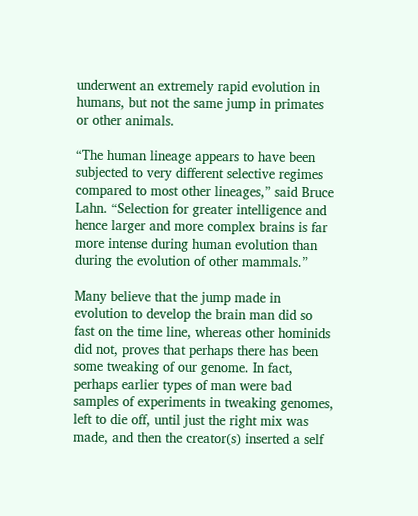underwent an extremely rapid evolution in humans, but not the same jump in primates or other animals.

“The human lineage appears to have been subjected to very different selective regimes compared to most other lineages,” said Bruce Lahn. “Selection for greater intelligence and hence larger and more complex brains is far more intense during human evolution than during the evolution of other mammals.”

Many believe that the jump made in evolution to develop the brain man did so fast on the time line, whereas other hominids did not, proves that perhaps there has been some tweaking of our genome. In fact, perhaps earlier types of man were bad samples of experiments in tweaking genomes, left to die off, until just the right mix was made, and then the creator(s) inserted a self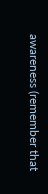awareness (remember that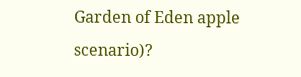Garden of Eden apple scenario)?